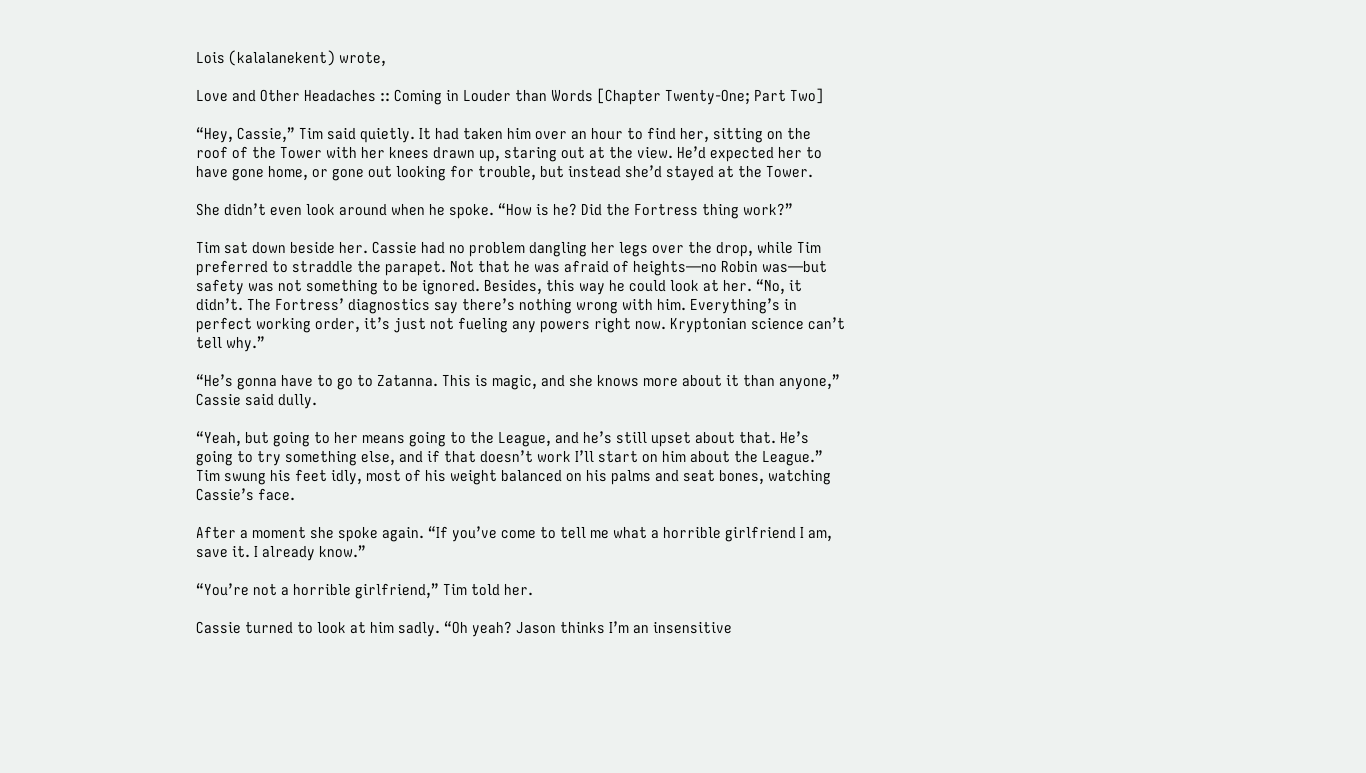Lois (kalalanekent) wrote,

Love and Other Headaches :: Coming in Louder than Words [Chapter Twenty-One; Part Two]

“Hey, Cassie,” Tim said quietly. It had taken him over an hour to find her, sitting on the roof of the Tower with her knees drawn up, staring out at the view. He’d expected her to have gone home, or gone out looking for trouble, but instead she’d stayed at the Tower.

She didn’t even look around when he spoke. “How is he? Did the Fortress thing work?”

Tim sat down beside her. Cassie had no problem dangling her legs over the drop, while Tim preferred to straddle the parapet. Not that he was afraid of heights—no Robin was—but safety was not something to be ignored. Besides, this way he could look at her. “No, it didn’t. The Fortress’ diagnostics say there’s nothing wrong with him. Everything’s in perfect working order, it’s just not fueling any powers right now. Kryptonian science can’t tell why.”

“He’s gonna have to go to Zatanna. This is magic, and she knows more about it than anyone,” Cassie said dully.

“Yeah, but going to her means going to the League, and he’s still upset about that. He’s going to try something else, and if that doesn’t work I’ll start on him about the League.” Tim swung his feet idly, most of his weight balanced on his palms and seat bones, watching Cassie’s face.

After a moment she spoke again. “If you’ve come to tell me what a horrible girlfriend I am, save it. I already know.”

“You’re not a horrible girlfriend,” Tim told her.

Cassie turned to look at him sadly. “Oh yeah? Jason thinks I’m an insensitive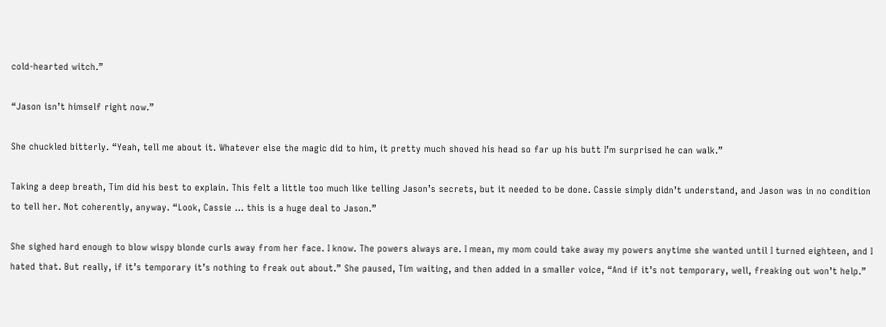cold-hearted witch.”

“Jason isn’t himself right now.”

She chuckled bitterly. “Yeah, tell me about it. Whatever else the magic did to him, it pretty much shoved his head so far up his butt I’m surprised he can walk.”

Taking a deep breath, Tim did his best to explain. This felt a little too much like telling Jason’s secrets, but it needed to be done. Cassie simply didn’t understand, and Jason was in no condition to tell her. Not coherently, anyway. “Look, Cassie … this is a huge deal to Jason.”

She sighed hard enough to blow wispy blonde curls away from her face. I know. The powers always are. I mean, my mom could take away my powers anytime she wanted until I turned eighteen, and I hated that. But really, if it’s temporary it’s nothing to freak out about.” She paused, Tim waiting, and then added in a smaller voice, “And if it’s not temporary, well, freaking out won’t help.”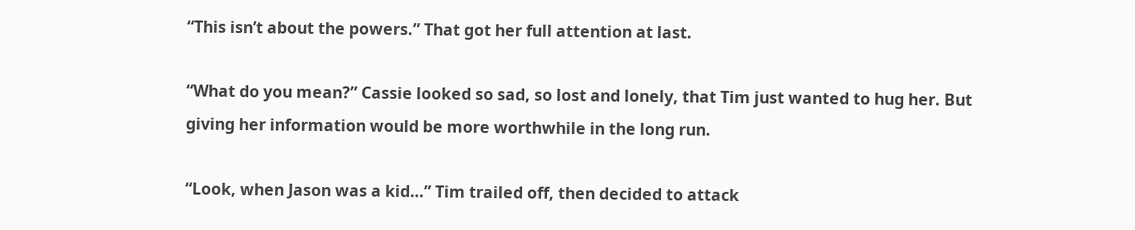“This isn’t about the powers.” That got her full attention at last.

“What do you mean?” Cassie looked so sad, so lost and lonely, that Tim just wanted to hug her. But giving her information would be more worthwhile in the long run.

“Look, when Jason was a kid…” Tim trailed off, then decided to attack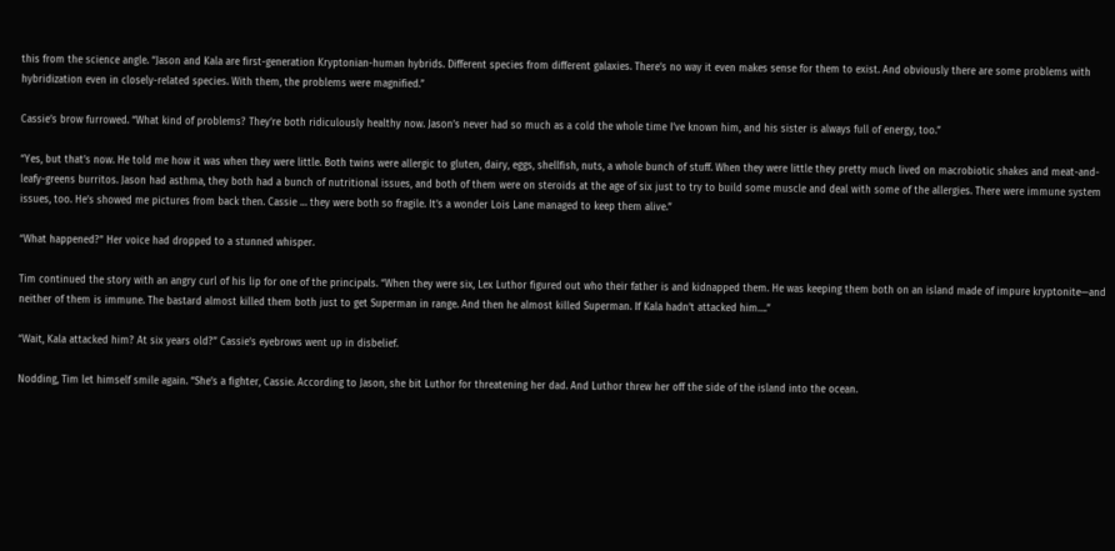this from the science angle. “Jason and Kala are first-generation Kryptonian-human hybrids. Different species from different galaxies. There’s no way it even makes sense for them to exist. And obviously there are some problems with hybridization even in closely-related species. With them, the problems were magnified.”

Cassie’s brow furrowed. “What kind of problems? They’re both ridiculously healthy now. Jason’s never had so much as a cold the whole time I’ve known him, and his sister is always full of energy, too.”

“Yes, but that’s now. He told me how it was when they were little. Both twins were allergic to gluten, dairy, eggs, shellfish, nuts, a whole bunch of stuff. When they were little they pretty much lived on macrobiotic shakes and meat-and-leafy-greens burritos. Jason had asthma, they both had a bunch of nutritional issues, and both of them were on steroids at the age of six just to try to build some muscle and deal with some of the allergies. There were immune system issues, too. He’s showed me pictures from back then. Cassie … they were both so fragile. It’s a wonder Lois Lane managed to keep them alive.”

“What happened?” Her voice had dropped to a stunned whisper.

Tim continued the story with an angry curl of his lip for one of the principals. “When they were six, Lex Luthor figured out who their father is and kidnapped them. He was keeping them both on an island made of impure kryptonite—and neither of them is immune. The bastard almost killed them both just to get Superman in range. And then he almost killed Superman. If Kala hadn’t attacked him….”

“Wait, Kala attacked him? At six years old?” Cassie’s eyebrows went up in disbelief.

Nodding, Tim let himself smile again. “She’s a fighter, Cassie. According to Jason, she bit Luthor for threatening her dad. And Luthor threw her off the side of the island into the ocean.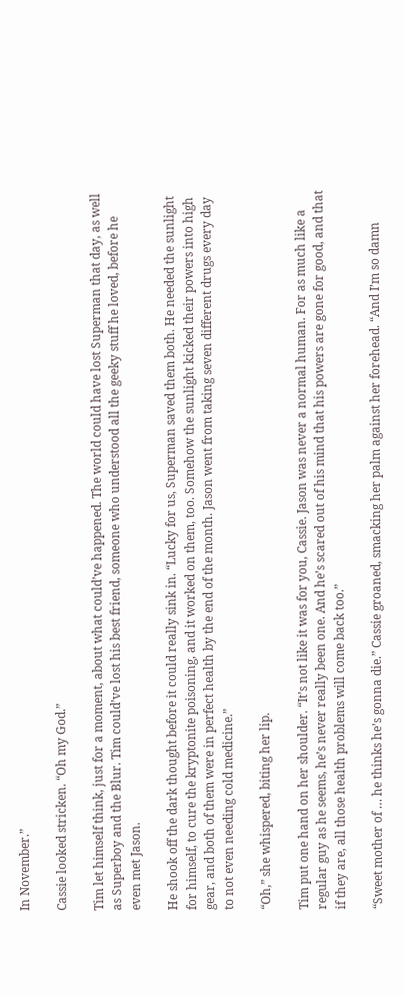In November.”

Cassie looked stricken. “Oh my God.”

Tim let himself think, just for a moment, about what could’ve happened. The world could have lost Superman that day, as well as Superboy and the Blur. Tim could’ve lost his best friend, someone who understood all the geeky stuff he loved, before he even met Jason.

He shook off the dark thought before it could really sink in. “Lucky for us, Superman saved them both. He needed the sunlight for himself, to cure the kryptonite poisoning, and it worked on them, too. Somehow the sunlight kicked their powers into high gear, and both of them were in perfect health by the end of the month. Jason went from taking seven different drugs every day to not even needing cold medicine.”

“Oh,” she whispered, biting her lip.

Tim put one hand on her shoulder. “It’s not like it was for you, Cassie. Jason was never a normal human. For as much like a regular guy as he seems, he’s never really been one. And he’s scared out of his mind that his powers are gone for good, and that if they are, all those health problems will come back too.”

“Sweet mother of … he thinks he’s gonna die.” Cassie groaned, smacking her palm against her forehead. “And I’m so damn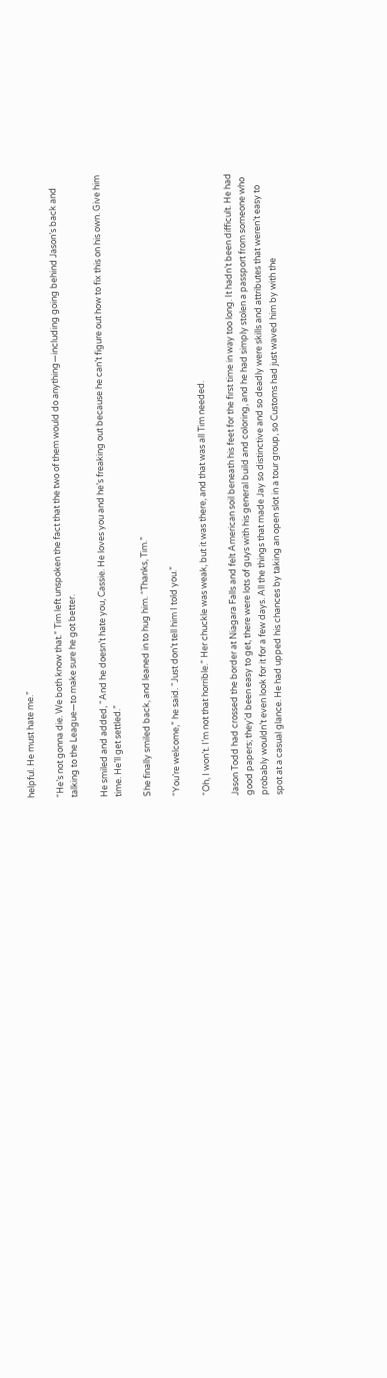helpful. He must hate me.”

“He’s not gonna die. We both know that.” Tim left unspoken the fact that the two of them would do anything—including going behind Jason’s back and talking to the League—to make sure he got better.

He smiled and added, “And he doesn’t hate you, Cassie. He loves you and he’s freaking out because he can’t figure out how to fix this on his own. Give him time. He’ll get settled.”

She finally smiled back, and leaned in to hug him. “Thanks, Tim.”

“You’re welcome,” he said. “Just don’t tell him I told you.”

“Oh, I won’t. I’m not that horrible.” Her chuckle was weak, but it was there, and that was all Tim needed.

Jason Todd had crossed the border at Niagara Falls and felt American soil beneath his feet for the first time in way too long. It hadn’t been difficult. He had good papers; they’d been easy to get, there were lots of guys with his general build and coloring, and he had simply stolen a passport from someone who probably wouldn’t even look for it for a few days. All the things that made Jay so distinctive and so deadly were skills and attributes that weren’t easy to spot at a casual glance. He had upped his chances by taking an open slot in a tour group, so Customs had just waved him by with the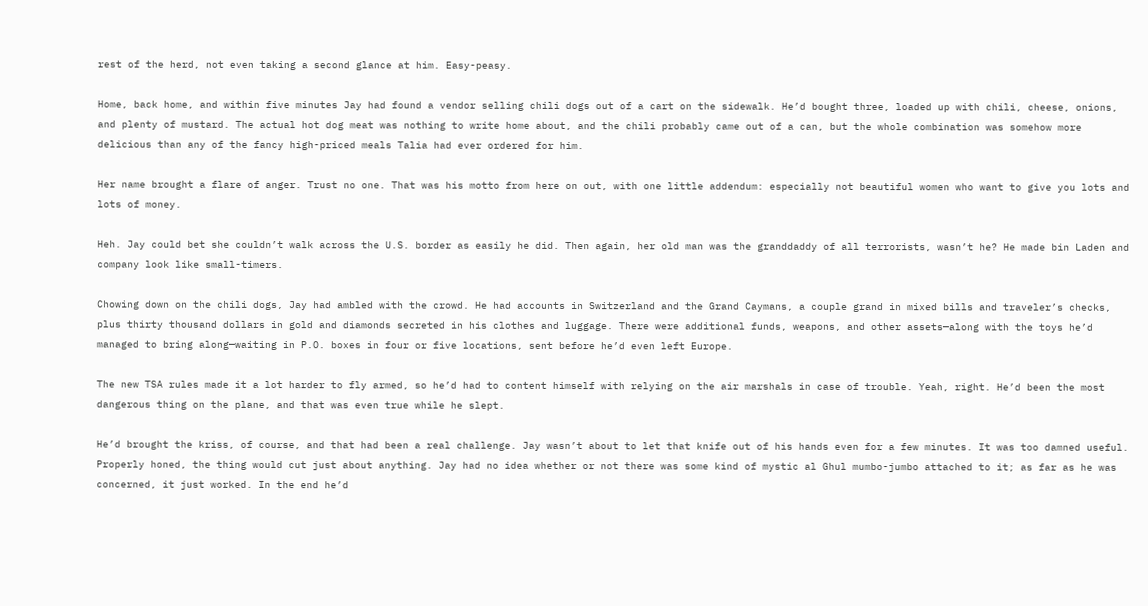rest of the herd, not even taking a second glance at him. Easy-peasy.

Home, back home, and within five minutes Jay had found a vendor selling chili dogs out of a cart on the sidewalk. He’d bought three, loaded up with chili, cheese, onions, and plenty of mustard. The actual hot dog meat was nothing to write home about, and the chili probably came out of a can, but the whole combination was somehow more delicious than any of the fancy high-priced meals Talia had ever ordered for him.

Her name brought a flare of anger. Trust no one. That was his motto from here on out, with one little addendum: especially not beautiful women who want to give you lots and lots of money.

Heh. Jay could bet she couldn’t walk across the U.S. border as easily he did. Then again, her old man was the granddaddy of all terrorists, wasn’t he? He made bin Laden and company look like small-timers.

Chowing down on the chili dogs, Jay had ambled with the crowd. He had accounts in Switzerland and the Grand Caymans, a couple grand in mixed bills and traveler’s checks, plus thirty thousand dollars in gold and diamonds secreted in his clothes and luggage. There were additional funds, weapons, and other assets—along with the toys he’d managed to bring along—waiting in P.O. boxes in four or five locations, sent before he’d even left Europe.

The new TSA rules made it a lot harder to fly armed, so he’d had to content himself with relying on the air marshals in case of trouble. Yeah, right. He’d been the most dangerous thing on the plane, and that was even true while he slept.

He’d brought the kriss, of course, and that had been a real challenge. Jay wasn’t about to let that knife out of his hands even for a few minutes. It was too damned useful. Properly honed, the thing would cut just about anything. Jay had no idea whether or not there was some kind of mystic al Ghul mumbo-jumbo attached to it; as far as he was concerned, it just worked. In the end he’d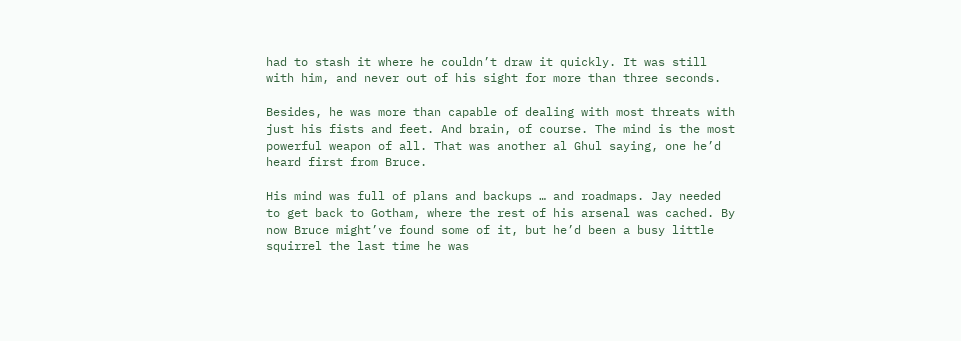had to stash it where he couldn’t draw it quickly. It was still with him, and never out of his sight for more than three seconds.

Besides, he was more than capable of dealing with most threats with just his fists and feet. And brain, of course. The mind is the most powerful weapon of all. That was another al Ghul saying, one he’d heard first from Bruce.

His mind was full of plans and backups … and roadmaps. Jay needed to get back to Gotham, where the rest of his arsenal was cached. By now Bruce might’ve found some of it, but he’d been a busy little squirrel the last time he was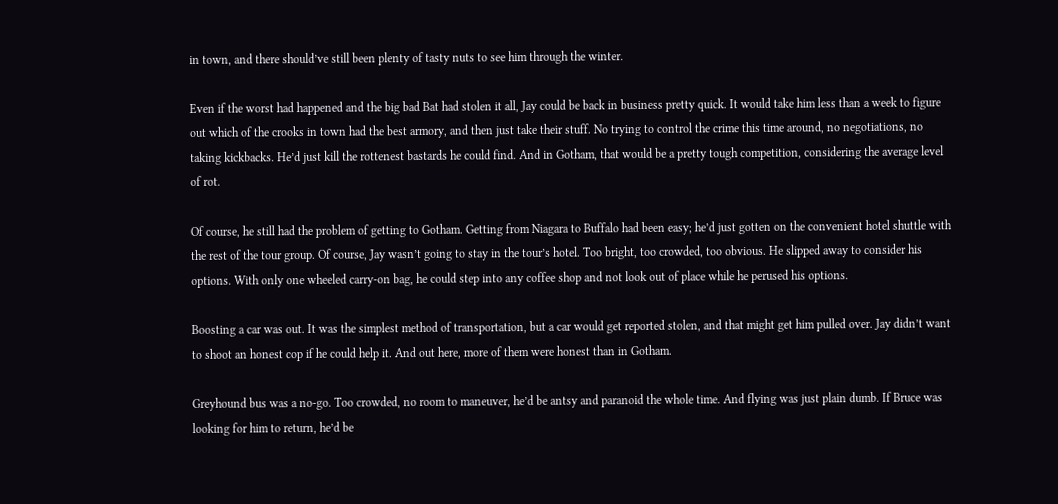in town, and there should’ve still been plenty of tasty nuts to see him through the winter.

Even if the worst had happened and the big bad Bat had stolen it all, Jay could be back in business pretty quick. It would take him less than a week to figure out which of the crooks in town had the best armory, and then just take their stuff. No trying to control the crime this time around, no negotiations, no taking kickbacks. He’d just kill the rottenest bastards he could find. And in Gotham, that would be a pretty tough competition, considering the average level of rot.

Of course, he still had the problem of getting to Gotham. Getting from Niagara to Buffalo had been easy; he’d just gotten on the convenient hotel shuttle with the rest of the tour group. Of course, Jay wasn’t going to stay in the tour’s hotel. Too bright, too crowded, too obvious. He slipped away to consider his options. With only one wheeled carry-on bag, he could step into any coffee shop and not look out of place while he perused his options.

Boosting a car was out. It was the simplest method of transportation, but a car would get reported stolen, and that might get him pulled over. Jay didn’t want to shoot an honest cop if he could help it. And out here, more of them were honest than in Gotham.

Greyhound bus was a no-go. Too crowded, no room to maneuver, he’d be antsy and paranoid the whole time. And flying was just plain dumb. If Bruce was looking for him to return, he’d be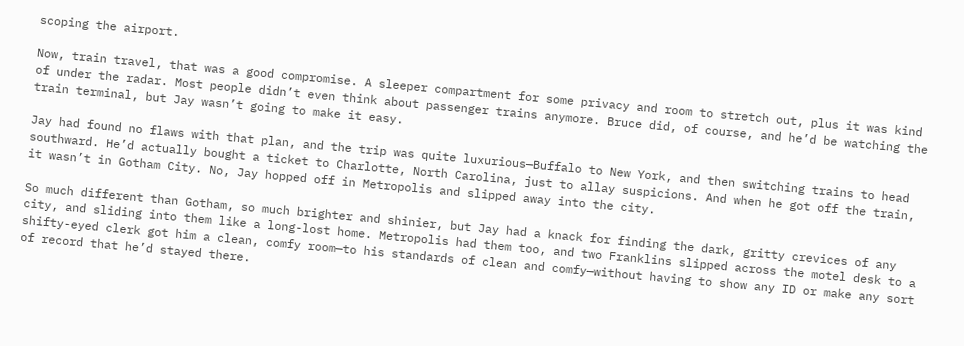scoping the airport.

Now, train travel, that was a good compromise. A sleeper compartment for some privacy and room to stretch out, plus it was kind of under the radar. Most people didn’t even think about passenger trains anymore. Bruce did, of course, and he’d be watching the train terminal, but Jay wasn’t going to make it easy.

Jay had found no flaws with that plan, and the trip was quite luxurious—Buffalo to New York, and then switching trains to head southward. He’d actually bought a ticket to Charlotte, North Carolina, just to allay suspicions. And when he got off the train, it wasn’t in Gotham City. No, Jay hopped off in Metropolis and slipped away into the city.

So much different than Gotham, so much brighter and shinier, but Jay had a knack for finding the dark, gritty crevices of any city, and sliding into them like a long-lost home. Metropolis had them too, and two Franklins slipped across the motel desk to a shifty-eyed clerk got him a clean, comfy room—to his standards of clean and comfy—without having to show any ID or make any sort of record that he’d stayed there.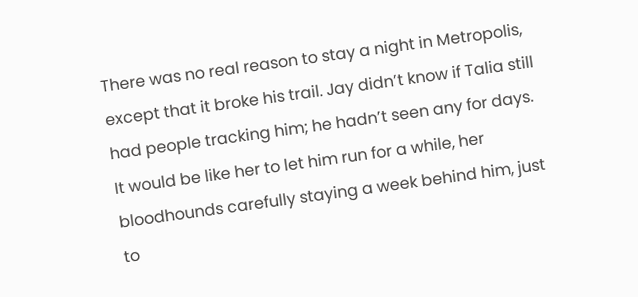There was no real reason to stay a night in Metropolis, except that it broke his trail. Jay didn’t know if Talia still had people tracking him; he hadn’t seen any for days. It would be like her to let him run for a while, her bloodhounds carefully staying a week behind him, just to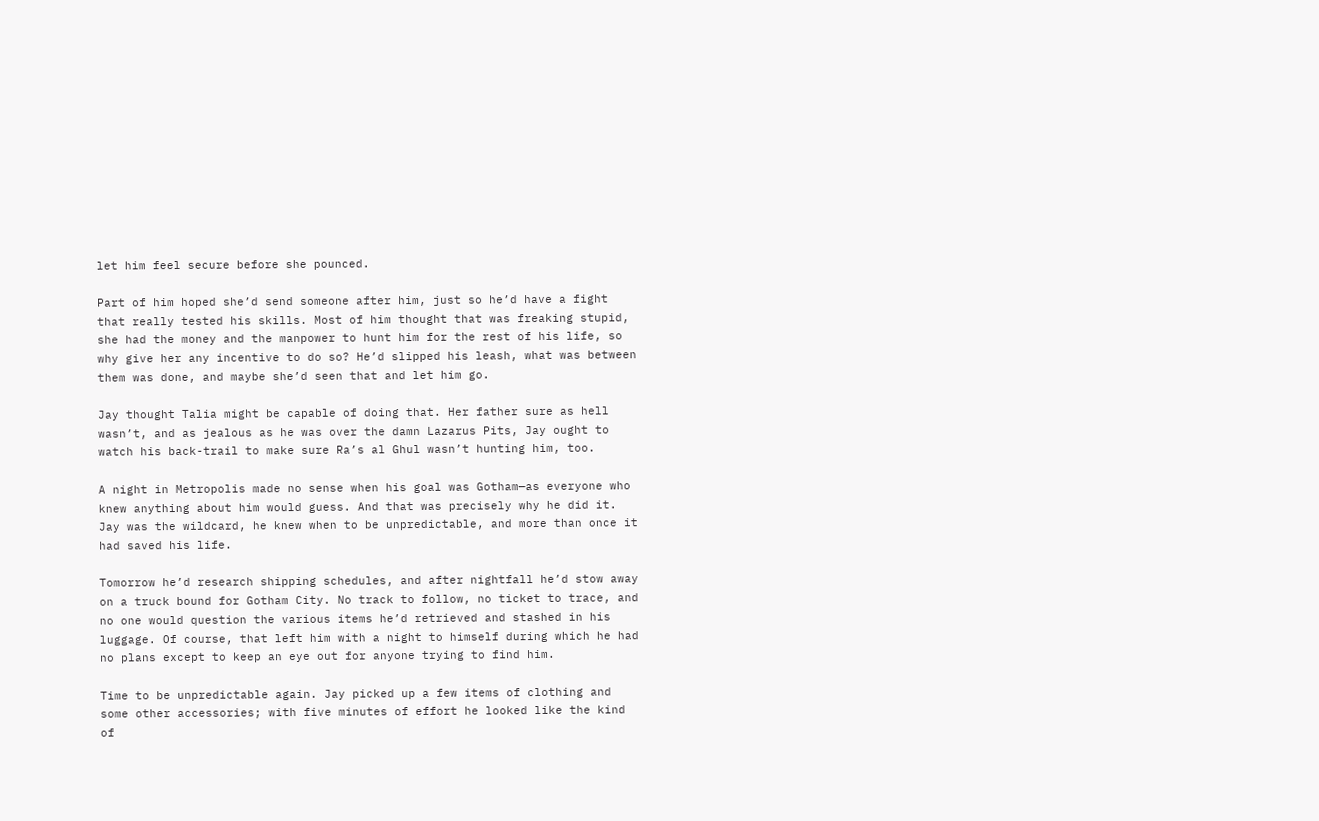let him feel secure before she pounced.

Part of him hoped she’d send someone after him, just so he’d have a fight that really tested his skills. Most of him thought that was freaking stupid, she had the money and the manpower to hunt him for the rest of his life, so why give her any incentive to do so? He’d slipped his leash, what was between them was done, and maybe she’d seen that and let him go.

Jay thought Talia might be capable of doing that. Her father sure as hell wasn’t, and as jealous as he was over the damn Lazarus Pits, Jay ought to watch his back-trail to make sure Ra’s al Ghul wasn’t hunting him, too.

A night in Metropolis made no sense when his goal was Gotham—as everyone who knew anything about him would guess. And that was precisely why he did it. Jay was the wildcard, he knew when to be unpredictable, and more than once it had saved his life.

Tomorrow he’d research shipping schedules, and after nightfall he’d stow away on a truck bound for Gotham City. No track to follow, no ticket to trace, and no one would question the various items he’d retrieved and stashed in his luggage. Of course, that left him with a night to himself during which he had no plans except to keep an eye out for anyone trying to find him.

Time to be unpredictable again. Jay picked up a few items of clothing and some other accessories; with five minutes of effort he looked like the kind of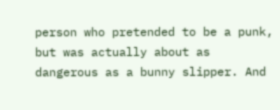person who pretended to be a punk, but was actually about as dangerous as a bunny slipper. And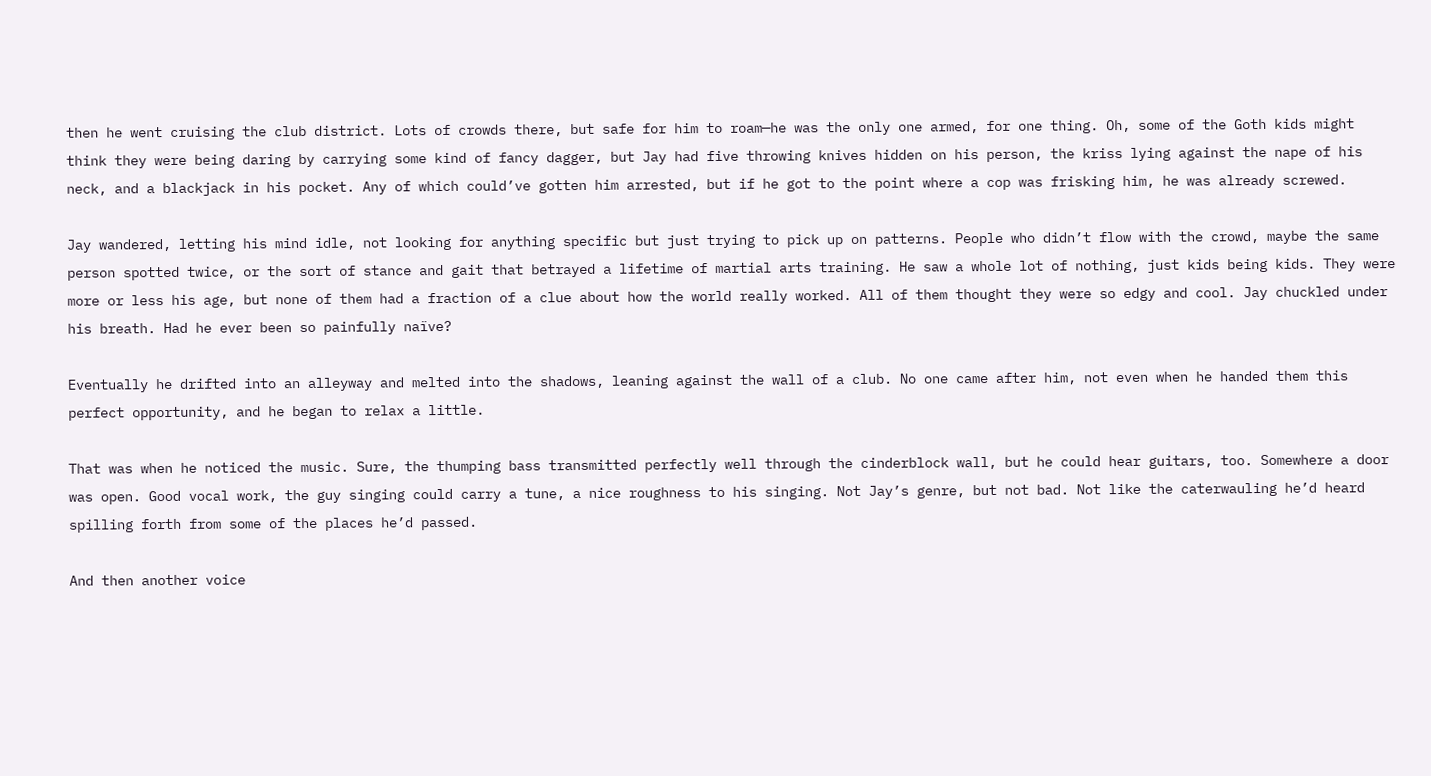then he went cruising the club district. Lots of crowds there, but safe for him to roam—he was the only one armed, for one thing. Oh, some of the Goth kids might think they were being daring by carrying some kind of fancy dagger, but Jay had five throwing knives hidden on his person, the kriss lying against the nape of his neck, and a blackjack in his pocket. Any of which could’ve gotten him arrested, but if he got to the point where a cop was frisking him, he was already screwed.

Jay wandered, letting his mind idle, not looking for anything specific but just trying to pick up on patterns. People who didn’t flow with the crowd, maybe the same person spotted twice, or the sort of stance and gait that betrayed a lifetime of martial arts training. He saw a whole lot of nothing, just kids being kids. They were more or less his age, but none of them had a fraction of a clue about how the world really worked. All of them thought they were so edgy and cool. Jay chuckled under his breath. Had he ever been so painfully naïve?

Eventually he drifted into an alleyway and melted into the shadows, leaning against the wall of a club. No one came after him, not even when he handed them this perfect opportunity, and he began to relax a little.

That was when he noticed the music. Sure, the thumping bass transmitted perfectly well through the cinderblock wall, but he could hear guitars, too. Somewhere a door was open. Good vocal work, the guy singing could carry a tune, a nice roughness to his singing. Not Jay’s genre, but not bad. Not like the caterwauling he’d heard spilling forth from some of the places he’d passed.

And then another voice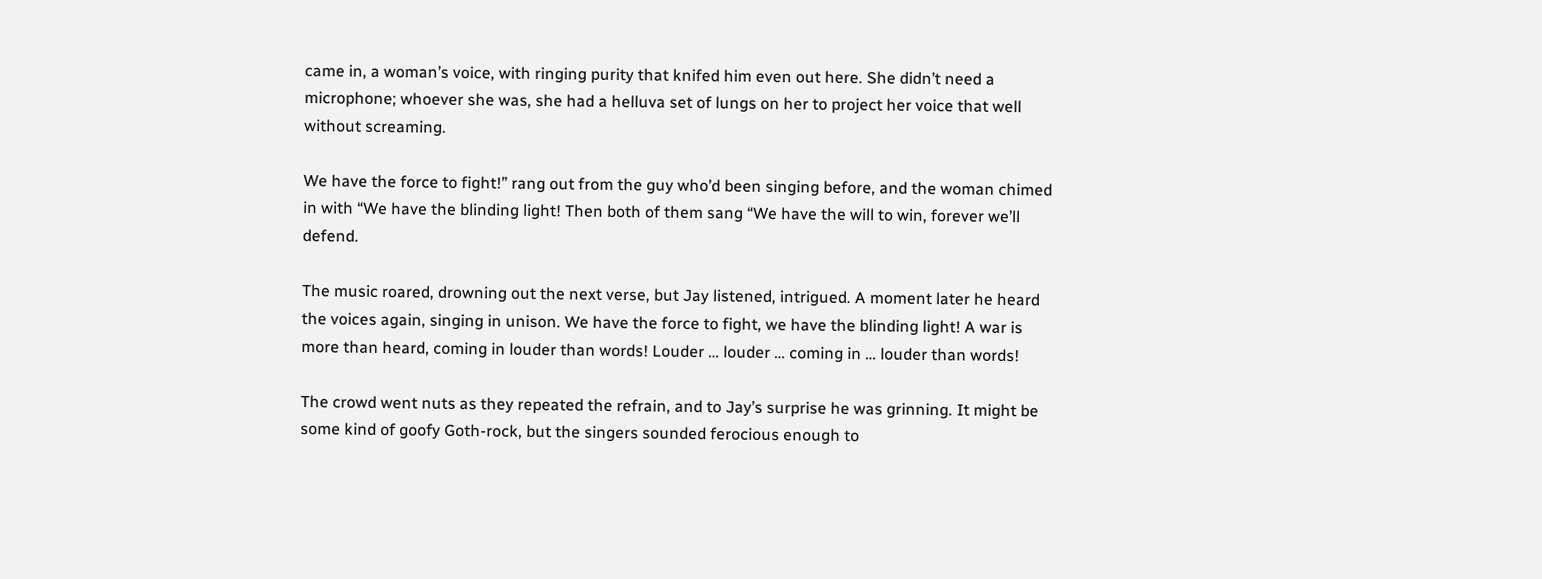came in, a woman’s voice, with ringing purity that knifed him even out here. She didn’t need a microphone; whoever she was, she had a helluva set of lungs on her to project her voice that well without screaming.

We have the force to fight!” rang out from the guy who’d been singing before, and the woman chimed in with “We have the blinding light! Then both of them sang “We have the will to win, forever we’ll defend.

The music roared, drowning out the next verse, but Jay listened, intrigued. A moment later he heard the voices again, singing in unison. We have the force to fight, we have the blinding light! A war is more than heard, coming in louder than words! Louder … louder … coming in … louder than words!

The crowd went nuts as they repeated the refrain, and to Jay’s surprise he was grinning. It might be some kind of goofy Goth-rock, but the singers sounded ferocious enough to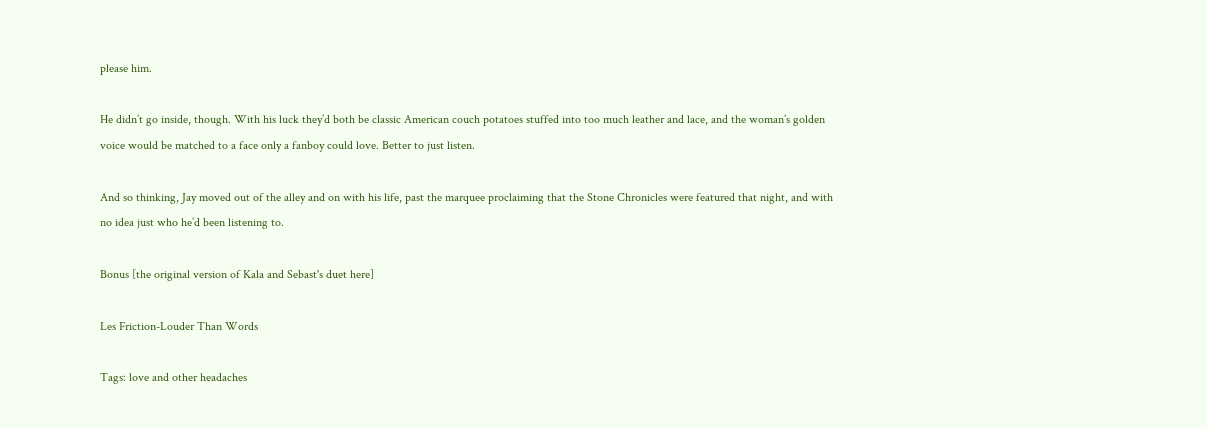please him.

He didn’t go inside, though. With his luck they’d both be classic American couch potatoes stuffed into too much leather and lace, and the woman’s golden voice would be matched to a face only a fanboy could love. Better to just listen.

And so thinking, Jay moved out of the alley and on with his life, past the marquee proclaiming that the Stone Chronicles were featured that night, and with no idea just who he’d been listening to.

Bonus [the original version of Kala and Sebast's duet here]

Les Friction-Louder Than Words

Tags: love and other headaches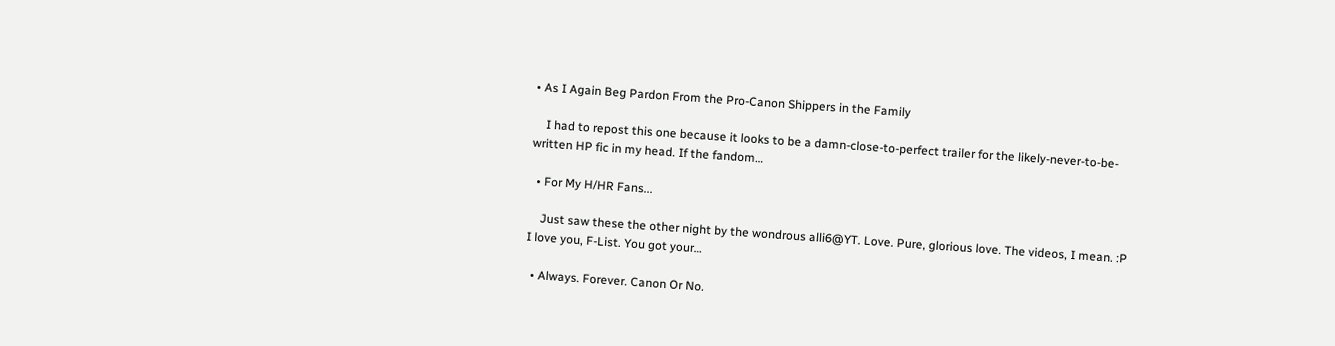• As I Again Beg Pardon From the Pro-Canon Shippers in the Family

    I had to repost this one because it looks to be a damn-close-to-perfect trailer for the likely-never-to-be-written HP fic in my head. If the fandom…

  • For My H/HR Fans...

    Just saw these the other night by the wondrous alli6@YT. Love. Pure, glorious love. The videos, I mean. :P I love you, F-List. You got your…

  • Always. Forever. Canon Or No.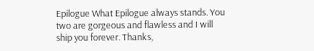Epilogue What Epilogue always stands. You two are gorgeous and flawless and I will ship you forever. Thanks,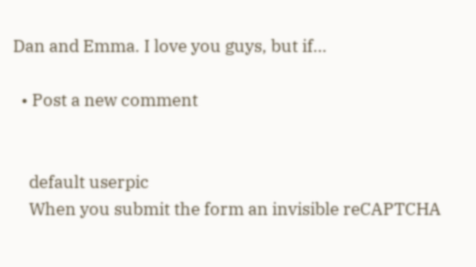Dan and Emma. I love you guys, but if…

  • Post a new comment


    default userpic
    When you submit the form an invisible reCAPTCHA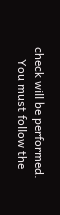check will be performed.
    You must follow the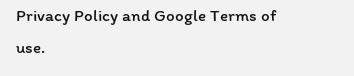Privacy Policy and Google Terms of use.